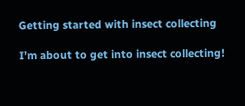Getting started with insect collecting

I’m about to get into insect collecting!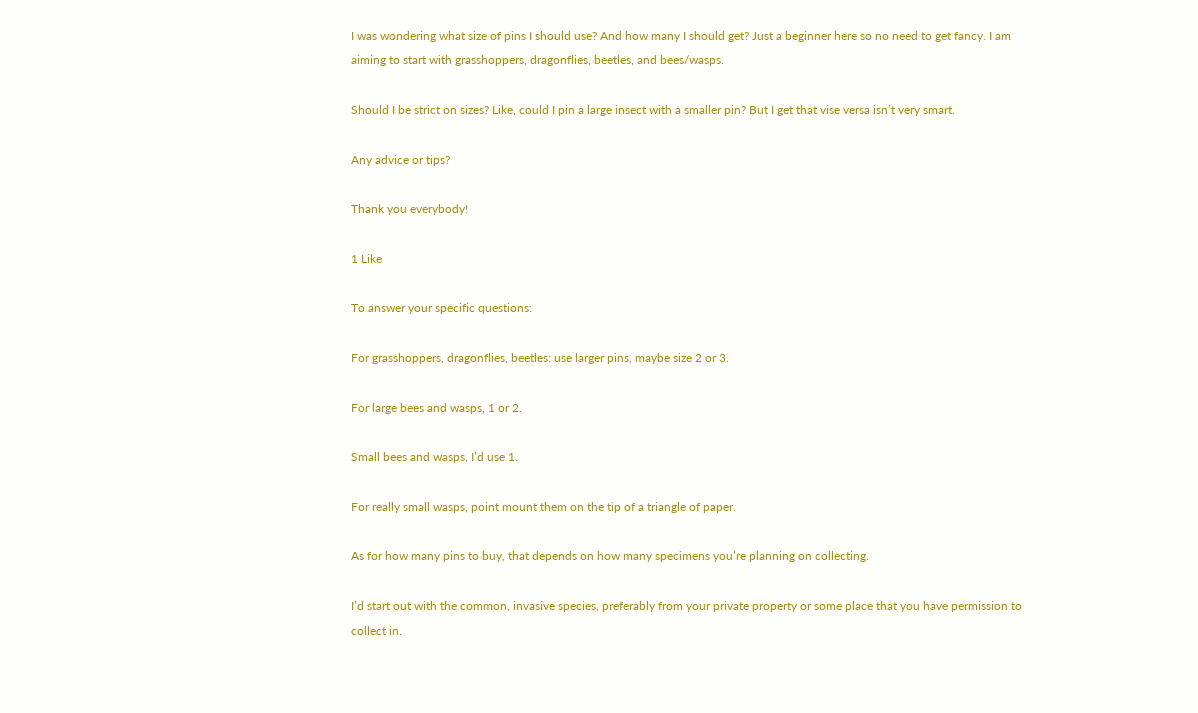I was wondering what size of pins I should use? And how many I should get? Just a beginner here so no need to get fancy. I am aiming to start with grasshoppers, dragonflies, beetles, and bees/wasps.

Should I be strict on sizes? Like, could I pin a large insect with a smaller pin? But I get that vise versa isn’t very smart.

Any advice or tips?

Thank you everybody!

1 Like

To answer your specific questions:

For grasshoppers, dragonflies, beetles: use larger pins, maybe size 2 or 3.

For large bees and wasps, 1 or 2.

Small bees and wasps, I’d use 1.

For really small wasps, point mount them on the tip of a triangle of paper.

As for how many pins to buy, that depends on how many specimens you’re planning on collecting.

I’d start out with the common, invasive species, preferably from your private property or some place that you have permission to collect in.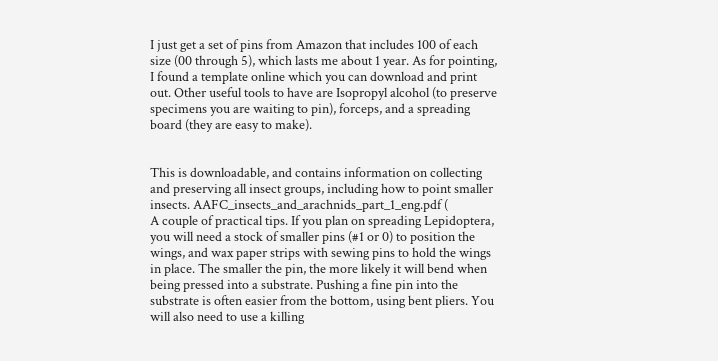I just get a set of pins from Amazon that includes 100 of each size (00 through 5), which lasts me about 1 year. As for pointing, I found a template online which you can download and print out. Other useful tools to have are Isopropyl alcohol (to preserve specimens you are waiting to pin), forceps, and a spreading board (they are easy to make).


This is downloadable, and contains information on collecting and preserving all insect groups, including how to point smaller insects. AAFC_insects_and_arachnids_part_1_eng.pdf (
A couple of practical tips. If you plan on spreading Lepidoptera, you will need a stock of smaller pins (#1 or 0) to position the wings, and wax paper strips with sewing pins to hold the wings in place. The smaller the pin, the more likely it will bend when being pressed into a substrate. Pushing a fine pin into the substrate is often easier from the bottom, using bent pliers. You will also need to use a killing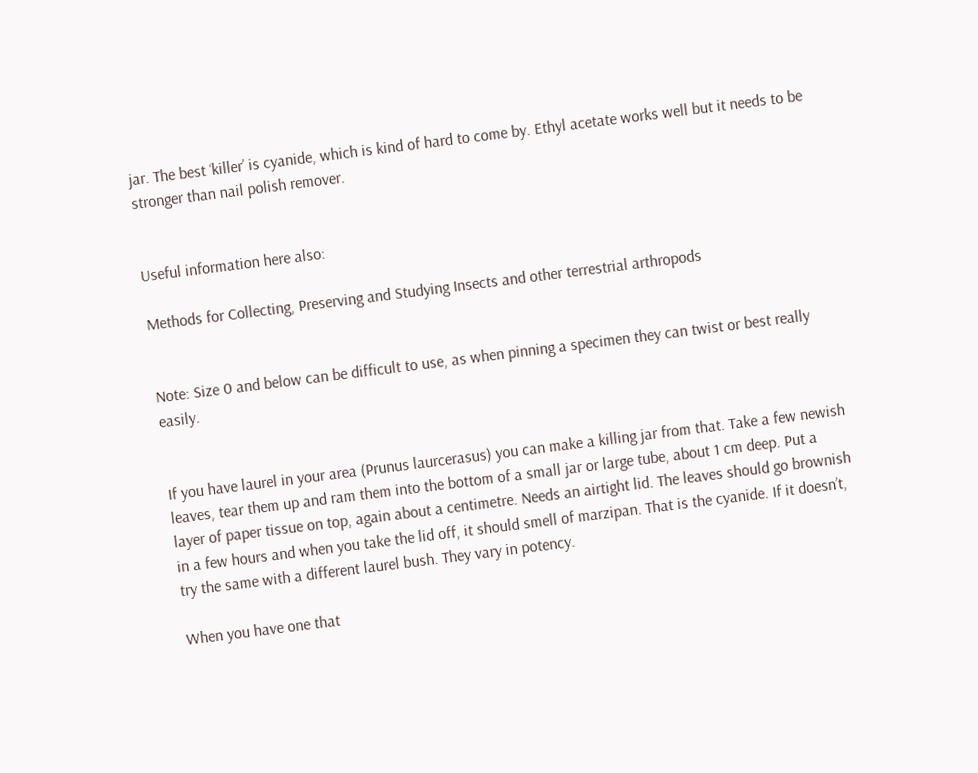jar. The best ‘killer’ is cyanide, which is kind of hard to come by. Ethyl acetate works well but it needs to be stronger than nail polish remover.


Useful information here also:

Methods for Collecting, Preserving and Studying Insects and other terrestrial arthropods


Note: Size 0 and below can be difficult to use, as when pinning a specimen they can twist or best really easily.


If you have laurel in your area (Prunus laurcerasus) you can make a killing jar from that. Take a few newish leaves, tear them up and ram them into the bottom of a small jar or large tube, about 1 cm deep. Put a layer of paper tissue on top, again about a centimetre. Needs an airtight lid. The leaves should go brownish in a few hours and when you take the lid off, it should smell of marzipan. That is the cyanide. If it doesn’t, try the same with a different laurel bush. They vary in potency.

When you have one that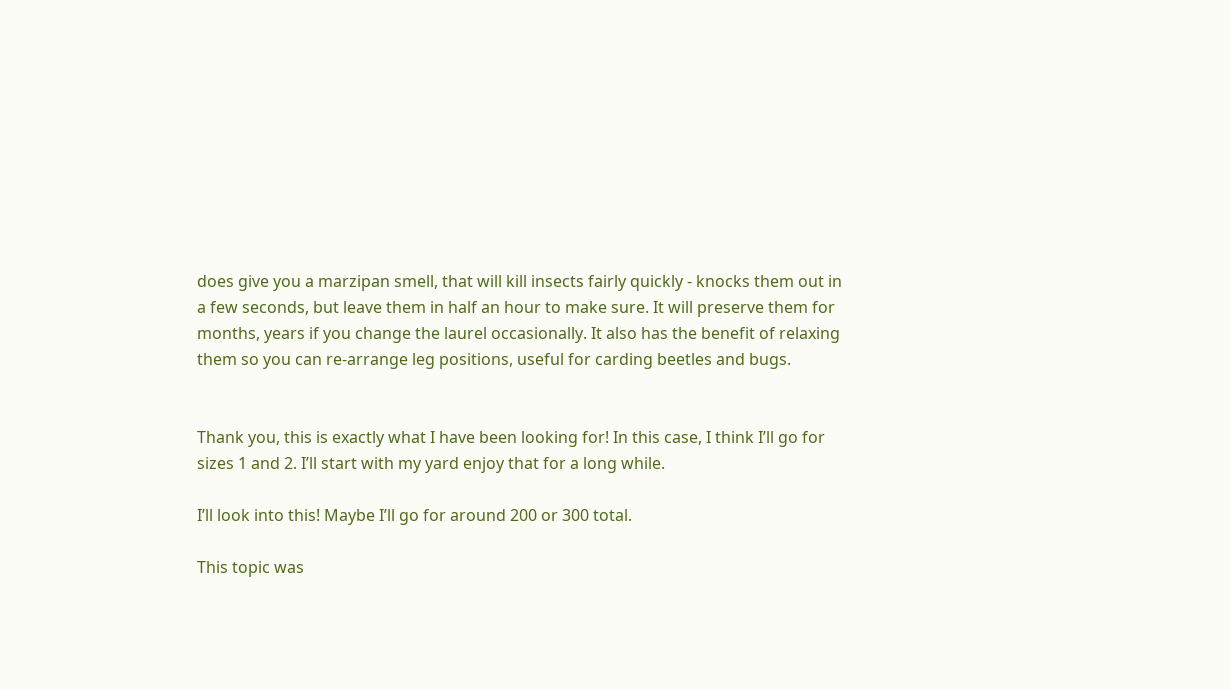does give you a marzipan smell, that will kill insects fairly quickly - knocks them out in a few seconds, but leave them in half an hour to make sure. It will preserve them for months, years if you change the laurel occasionally. It also has the benefit of relaxing them so you can re-arrange leg positions, useful for carding beetles and bugs.


Thank you, this is exactly what I have been looking for! In this case, I think I’ll go for sizes 1 and 2. I’ll start with my yard enjoy that for a long while.

I’ll look into this! Maybe I’ll go for around 200 or 300 total.

This topic was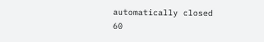automatically closed 60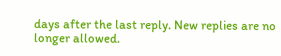days after the last reply. New replies are no longer allowed.